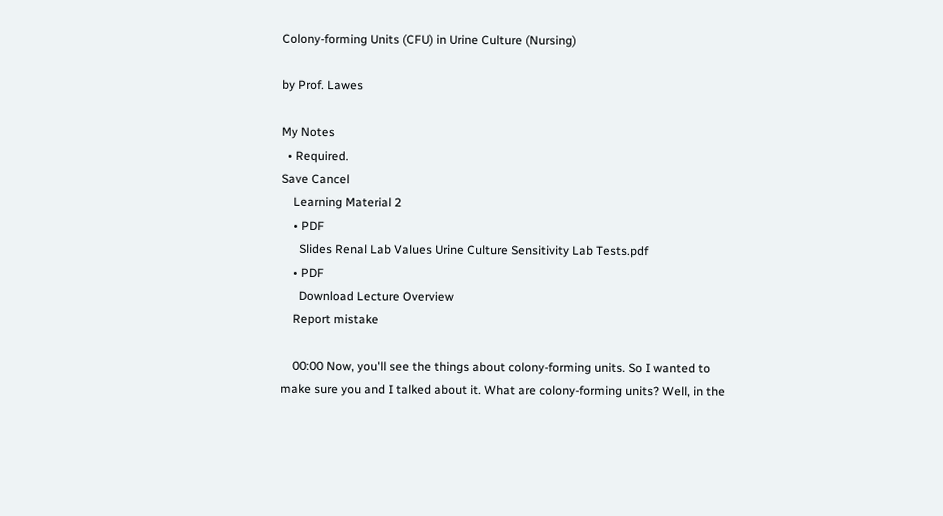Colony-forming Units (CFU) in Urine Culture (Nursing)

by Prof. Lawes

My Notes
  • Required.
Save Cancel
    Learning Material 2
    • PDF
      Slides Renal Lab Values Urine Culture Sensitivity Lab Tests.pdf
    • PDF
      Download Lecture Overview
    Report mistake

    00:00 Now, you'll see the things about colony-forming units. So I wanted to make sure you and I talked about it. What are colony-forming units? Well, in the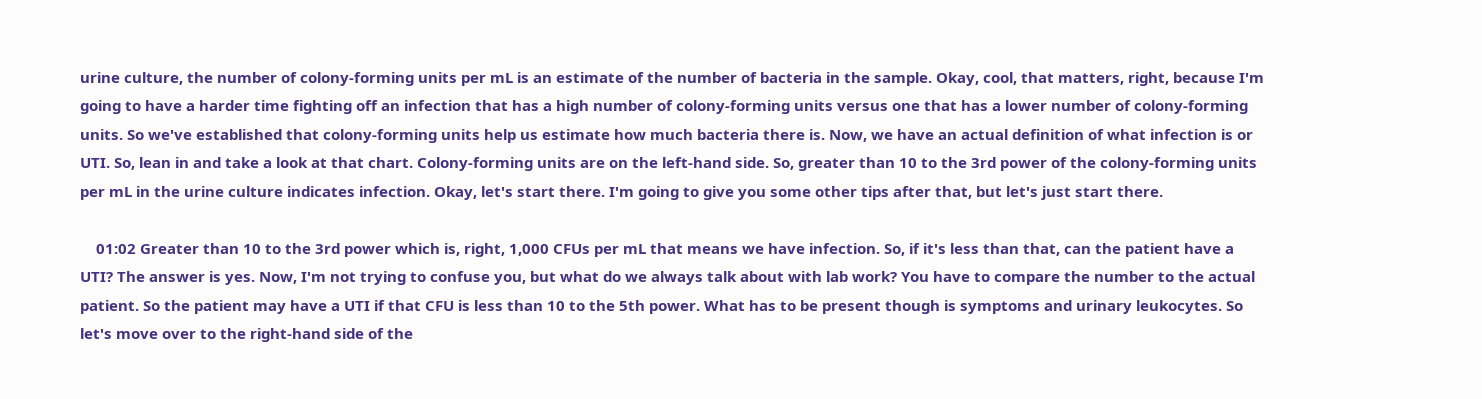urine culture, the number of colony-forming units per mL is an estimate of the number of bacteria in the sample. Okay, cool, that matters, right, because I'm going to have a harder time fighting off an infection that has a high number of colony-forming units versus one that has a lower number of colony-forming units. So we've established that colony-forming units help us estimate how much bacteria there is. Now, we have an actual definition of what infection is or UTI. So, lean in and take a look at that chart. Colony-forming units are on the left-hand side. So, greater than 10 to the 3rd power of the colony-forming units per mL in the urine culture indicates infection. Okay, let's start there. I'm going to give you some other tips after that, but let's just start there.

    01:02 Greater than 10 to the 3rd power which is, right, 1,000 CFUs per mL that means we have infection. So, if it's less than that, can the patient have a UTI? The answer is yes. Now, I'm not trying to confuse you, but what do we always talk about with lab work? You have to compare the number to the actual patient. So the patient may have a UTI if that CFU is less than 10 to the 5th power. What has to be present though is symptoms and urinary leukocytes. So let's move over to the right-hand side of the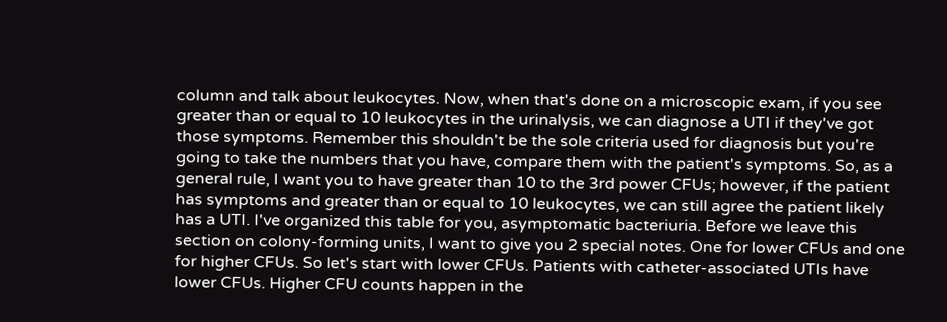column and talk about leukocytes. Now, when that's done on a microscopic exam, if you see greater than or equal to 10 leukocytes in the urinalysis, we can diagnose a UTI if they've got those symptoms. Remember this shouldn't be the sole criteria used for diagnosis but you're going to take the numbers that you have, compare them with the patient's symptoms. So, as a general rule, I want you to have greater than 10 to the 3rd power CFUs; however, if the patient has symptoms and greater than or equal to 10 leukocytes, we can still agree the patient likely has a UTI. I've organized this table for you, asymptomatic bacteriuria. Before we leave this section on colony-forming units, I want to give you 2 special notes. One for lower CFUs and one for higher CFUs. So let's start with lower CFUs. Patients with catheter-associated UTIs have lower CFUs. Higher CFU counts happen in the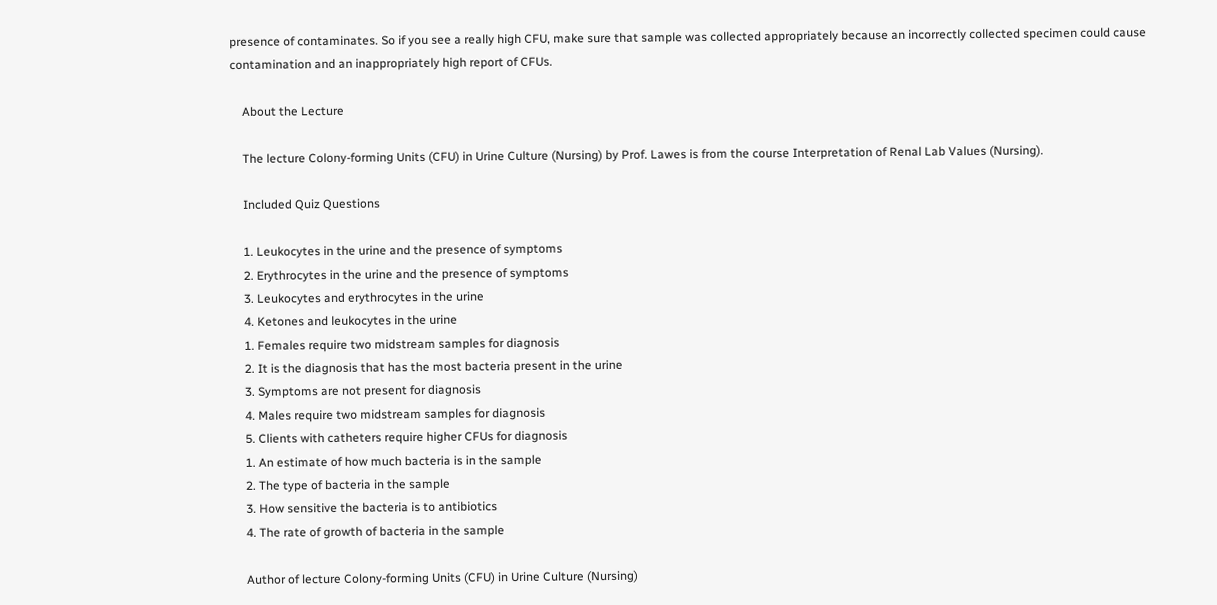presence of contaminates. So if you see a really high CFU, make sure that sample was collected appropriately because an incorrectly collected specimen could cause contamination and an inappropriately high report of CFUs.

    About the Lecture

    The lecture Colony-forming Units (CFU) in Urine Culture (Nursing) by Prof. Lawes is from the course Interpretation of Renal Lab Values (Nursing).

    Included Quiz Questions

    1. Leukocytes in the urine and the presence of symptoms
    2. Erythrocytes in the urine and the presence of symptoms
    3. Leukocytes and erythrocytes in the urine
    4. Ketones and leukocytes in the urine
    1. Females require two midstream samples for diagnosis
    2. It is the diagnosis that has the most bacteria present in the urine
    3. Symptoms are not present for diagnosis
    4. Males require two midstream samples for diagnosis
    5. Clients with catheters require higher CFUs for diagnosis
    1. An estimate of how much bacteria is in the sample
    2. The type of bacteria in the sample
    3. How sensitive the bacteria is to antibiotics
    4. The rate of growth of bacteria in the sample

    Author of lecture Colony-forming Units (CFU) in Urine Culture (Nursing)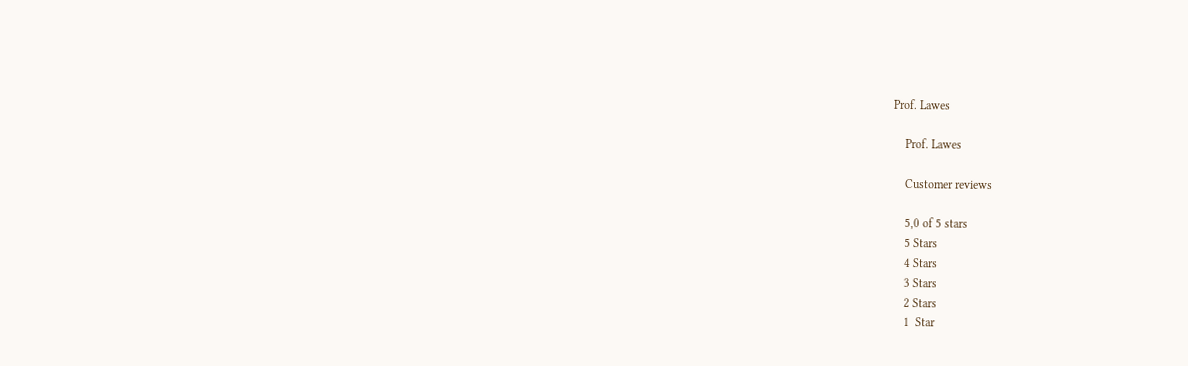Prof. Lawes

    Prof. Lawes

    Customer reviews

    5,0 of 5 stars
    5 Stars
    4 Stars
    3 Stars
    2 Stars
    1  Star